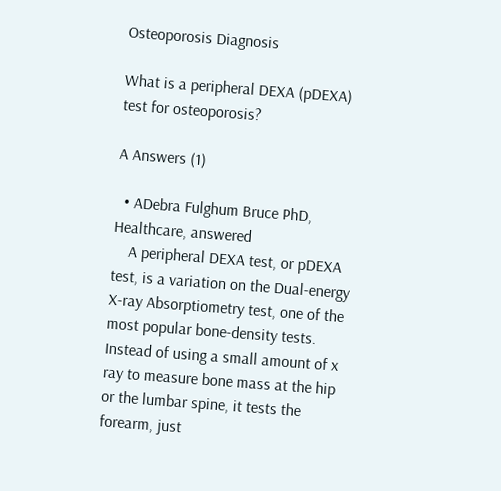Osteoporosis Diagnosis

What is a peripheral DEXA (pDEXA) test for osteoporosis?

A Answers (1)

  • ADebra Fulghum Bruce PhD, Healthcare, answered
    A peripheral DEXA test, or pDEXA test, is a variation on the Dual-energy X-ray Absorptiometry test, one of the most popular bone-density tests. Instead of using a small amount of x ray to measure bone mass at the hip or the lumbar spine, it tests the forearm, just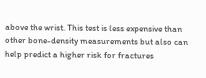above the wrist. This test is less expensive than other bone-density measurements but also can help predict a higher risk for fractures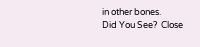in other bones.
Did You See?  Close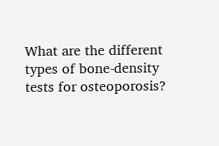What are the different types of bone-density tests for osteoporosis?